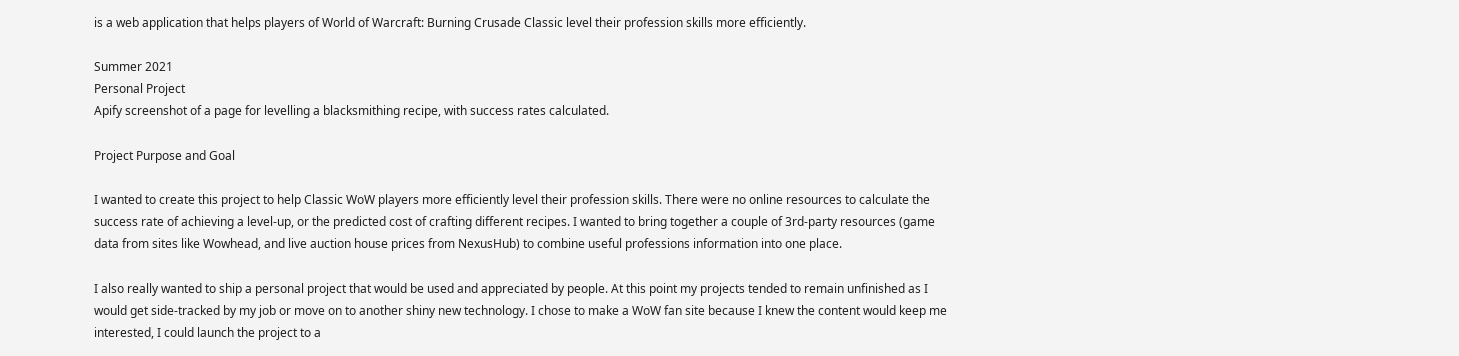is a web application that helps players of World of Warcraft: Burning Crusade Classic level their profession skills more efficiently.

Summer 2021
Personal Project
Apify screenshot of a page for levelling a blacksmithing recipe, with success rates calculated.

Project Purpose and Goal

I wanted to create this project to help Classic WoW players more efficiently level their profession skills. There were no online resources to calculate the success rate of achieving a level-up, or the predicted cost of crafting different recipes. I wanted to bring together a couple of 3rd-party resources (game data from sites like Wowhead, and live auction house prices from NexusHub) to combine useful professions information into one place.

I also really wanted to ship a personal project that would be used and appreciated by people. At this point my projects tended to remain unfinished as I would get side-tracked by my job or move on to another shiny new technology. I chose to make a WoW fan site because I knew the content would keep me interested, I could launch the project to a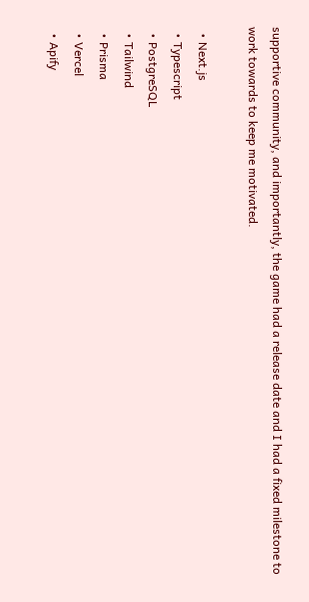supportive community, and importantly, the game had a release date and I had a fixed milestone to work towards to keep me motivated.

  • Next.js
  • Typescript
  • PostgreSQL
  • Tailwind
  • Prisma
  • Vercel
  • Apify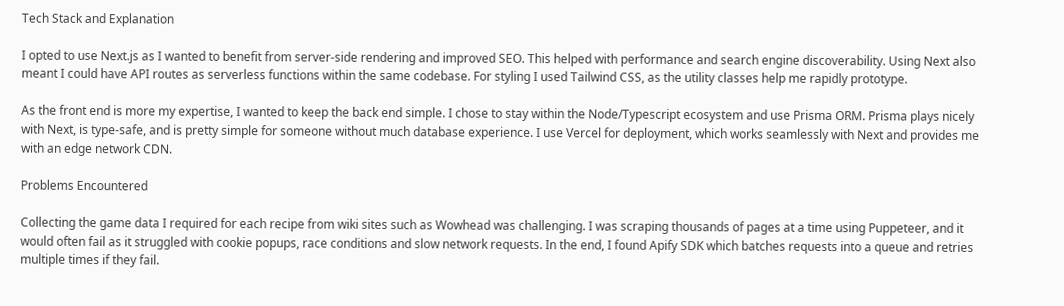Tech Stack and Explanation

I opted to use Next.js as I wanted to benefit from server-side rendering and improved SEO. This helped with performance and search engine discoverability. Using Next also meant I could have API routes as serverless functions within the same codebase. For styling I used Tailwind CSS, as the utility classes help me rapidly prototype.

As the front end is more my expertise, I wanted to keep the back end simple. I chose to stay within the Node/Typescript ecosystem and use Prisma ORM. Prisma plays nicely with Next, is type-safe, and is pretty simple for someone without much database experience. I use Vercel for deployment, which works seamlessly with Next and provides me with an edge network CDN.

Problems Encountered

Collecting the game data I required for each recipe from wiki sites such as Wowhead was challenging. I was scraping thousands of pages at a time using Puppeteer, and it would often fail as it struggled with cookie popups, race conditions and slow network requests. In the end, I found Apify SDK which batches requests into a queue and retries multiple times if they fail.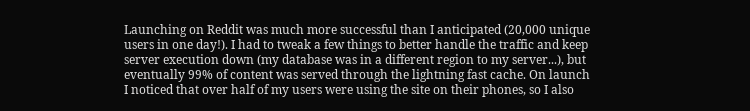Launching on Reddit was much more successful than I anticipated (20,000 unique users in one day!). I had to tweak a few things to better handle the traffic and keep server execution down (my database was in a different region to my server...), but eventually 99% of content was served through the lightning fast cache. On launch I noticed that over half of my users were using the site on their phones, so I also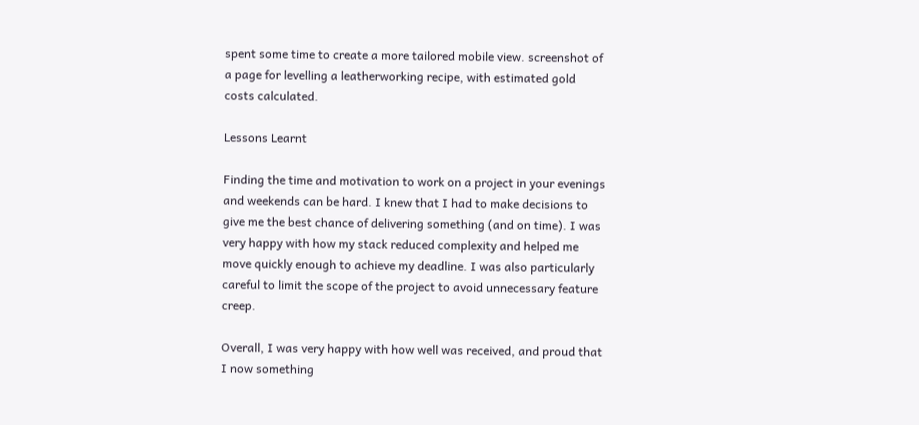spent some time to create a more tailored mobile view. screenshot of a page for levelling a leatherworking recipe, with estimated gold costs calculated.

Lessons Learnt

Finding the time and motivation to work on a project in your evenings and weekends can be hard. I knew that I had to make decisions to give me the best chance of delivering something (and on time). I was very happy with how my stack reduced complexity and helped me move quickly enough to achieve my deadline. I was also particularly careful to limit the scope of the project to avoid unnecessary feature creep.

Overall, I was very happy with how well was received, and proud that I now something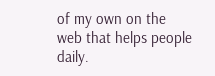of my own on the web that helps people daily.